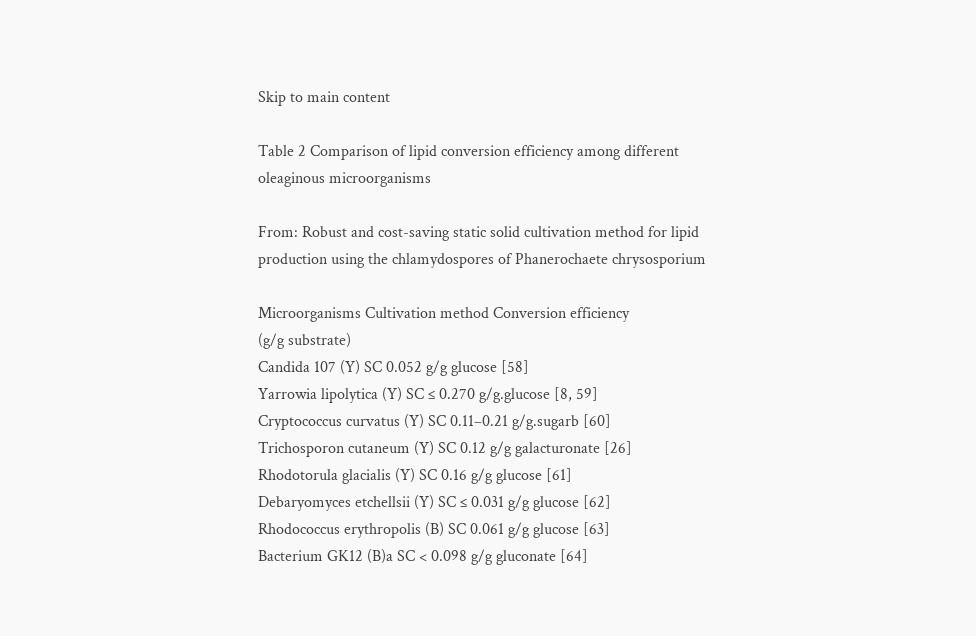Skip to main content

Table 2 Comparison of lipid conversion efficiency among different oleaginous microorganisms

From: Robust and cost-saving static solid cultivation method for lipid production using the chlamydospores of Phanerochaete chrysosporium

Microorganisms Cultivation method Conversion efficiency
(g/g substrate)
Candida 107 (Y) SC 0.052 g/g glucose [58]
Yarrowia lipolytica (Y) SC ≤ 0.270 g/g.glucose [8, 59]
Cryptococcus curvatus (Y) SC 0.11–0.21 g/g.sugarb [60]
Trichosporon cutaneum (Y) SC 0.12 g/g galacturonate [26]
Rhodotorula glacialis (Y) SC 0.16 g/g glucose [61]
Debaryomyces etchellsii (Y) SC ≤ 0.031 g/g glucose [62]
Rhodococcus erythropolis (B) SC 0.061 g/g glucose [63]
Bacterium GK12 (B)a SC < 0.098 g/g gluconate [64]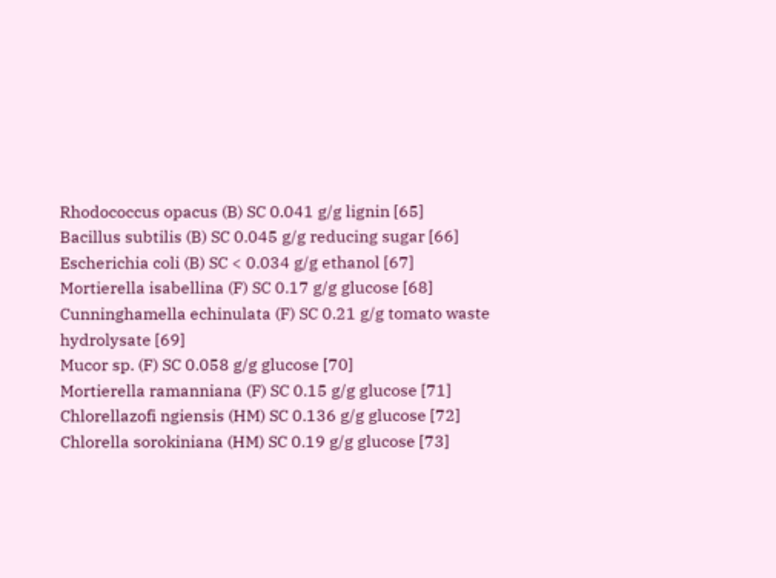Rhodococcus opacus (B) SC 0.041 g/g lignin [65]
Bacillus subtilis (B) SC 0.045 g/g reducing sugar [66]
Escherichia coli (B) SC < 0.034 g/g ethanol [67]
Mortierella isabellina (F) SC 0.17 g/g glucose [68]
Cunninghamella echinulata (F) SC 0.21 g/g tomato waste hydrolysate [69]
Mucor sp. (F) SC 0.058 g/g glucose [70]
Mortierella ramanniana (F) SC 0.15 g/g glucose [71]
Chlorellazofi ngiensis (HM) SC 0.136 g/g glucose [72]
Chlorella sorokiniana (HM) SC 0.19 g/g glucose [73]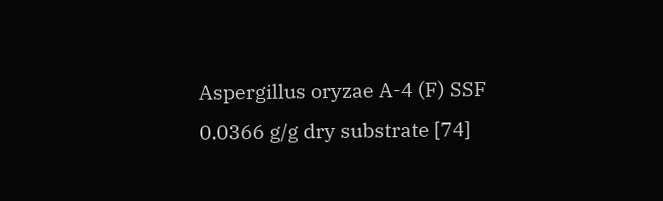Aspergillus oryzae A-4 (F) SSF 0.0366 g/g dry substrate [74]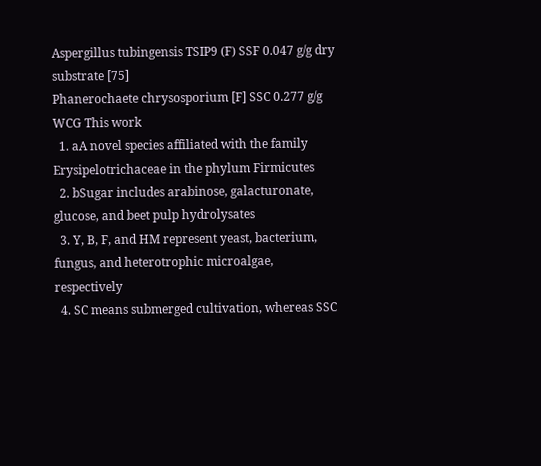Aspergillus tubingensis TSIP9 (F) SSF 0.047 g/g dry substrate [75]
Phanerochaete chrysosporium [F] SSC 0.277 g/g WCG This work
  1. aA novel species affiliated with the family Erysipelotrichaceae in the phylum Firmicutes
  2. bSugar includes arabinose, galacturonate, glucose, and beet pulp hydrolysates
  3. Y, B, F, and HM represent yeast, bacterium, fungus, and heterotrophic microalgae, respectively
  4. SC means submerged cultivation, whereas SSC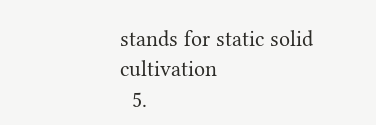stands for static solid cultivation
  5.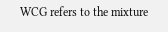WCG refers to the mixture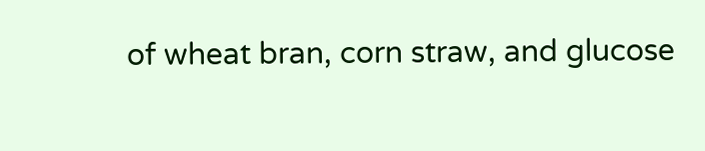of wheat bran, corn straw, and glucose